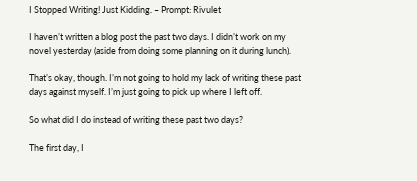I Stopped Writing! Just Kidding. – Prompt: Rivulet

I haven’t written a blog post the past two days. I didn’t work on my novel yesterday (aside from doing some planning on it during lunch).

That’s okay, though. I’m not going to hold my lack of writing these past days against myself. I’m just going to pick up where I left off.

So what did I do instead of writing these past two days?

The first day, I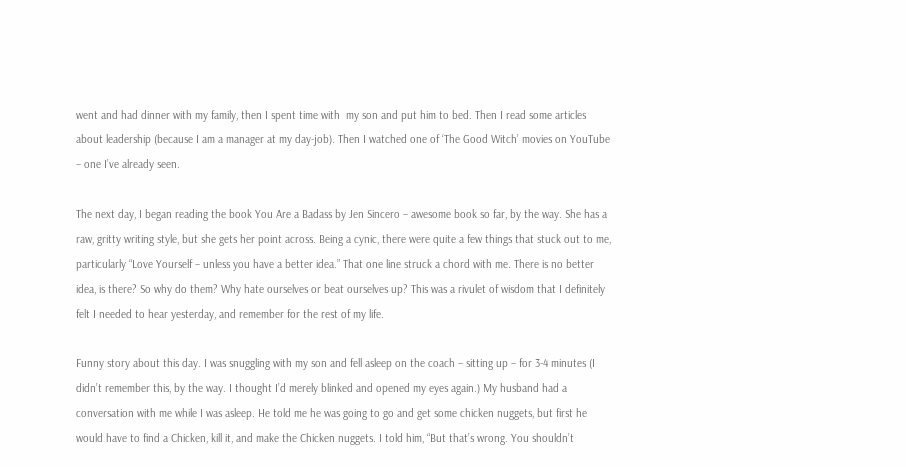went and had dinner with my family, then I spent time with  my son and put him to bed. Then I read some articles about leadership (because I am a manager at my day-job). Then I watched one of ‘The Good Witch’ movies on YouTube – one I’ve already seen.

The next day, I began reading the book You Are a Badass by Jen Sincero – awesome book so far, by the way. She has a raw, gritty writing style, but she gets her point across. Being a cynic, there were quite a few things that stuck out to me, particularly “Love Yourself – unless you have a better idea.” That one line struck a chord with me. There is no better idea, is there? So why do them? Why hate ourselves or beat ourselves up? This was a rivulet of wisdom that I definitely felt I needed to hear yesterday, and remember for the rest of my life.

Funny story about this day. I was snuggling with my son and fell asleep on the coach – sitting up – for 3-4 minutes (I didn’t remember this, by the way. I thought I’d merely blinked and opened my eyes again.) My husband had a conversation with me while I was asleep. He told me he was going to go and get some chicken nuggets, but first he would have to find a Chicken, kill it, and make the Chicken nuggets. I told him, “But that’s wrong. You shouldn’t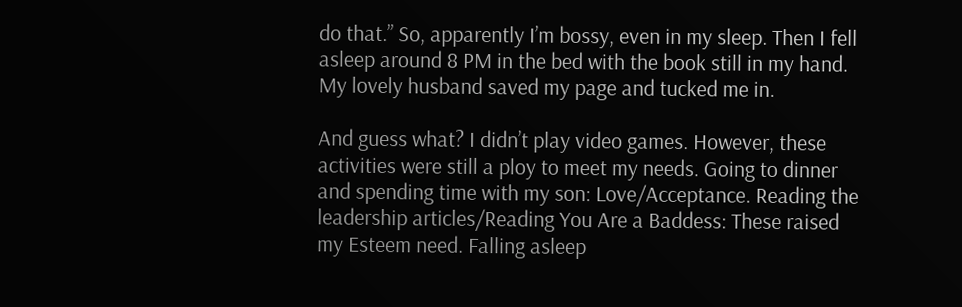do that.” So, apparently I’m bossy, even in my sleep. Then I fell asleep around 8 PM in the bed with the book still in my hand. My lovely husband saved my page and tucked me in.

And guess what? I didn’t play video games. However, these activities were still a ploy to meet my needs. Going to dinner and spending time with my son: Love/Acceptance. Reading the leadership articles/Reading You Are a Baddess: These raised my Esteem need. Falling asleep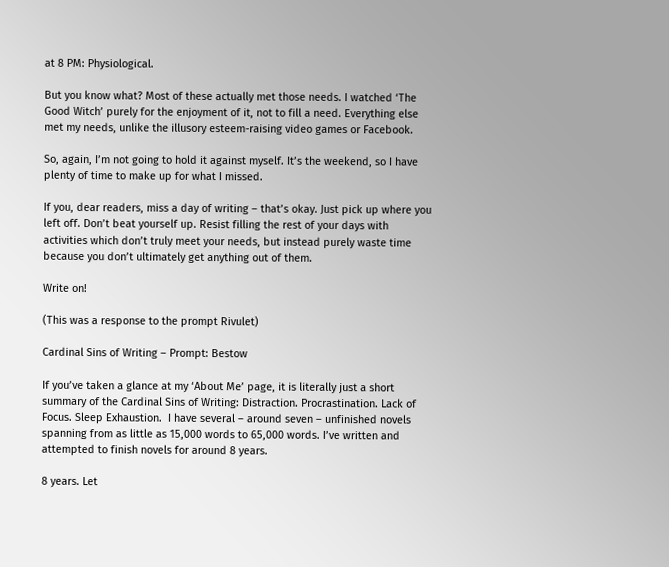at 8 PM: Physiological.

But you know what? Most of these actually met those needs. I watched ‘The Good Witch’ purely for the enjoyment of it, not to fill a need. Everything else met my needs, unlike the illusory esteem-raising video games or Facebook.

So, again, I’m not going to hold it against myself. It’s the weekend, so I have plenty of time to make up for what I missed.

If you, dear readers, miss a day of writing – that’s okay. Just pick up where you left off. Don’t beat yourself up. Resist filling the rest of your days with activities which don’t truly meet your needs, but instead purely waste time because you don’t ultimately get anything out of them.

Write on!

(This was a response to the prompt Rivulet)

Cardinal Sins of Writing – Prompt: Bestow

If you’ve taken a glance at my ‘About Me’ page, it is literally just a short summary of the Cardinal Sins of Writing: Distraction. Procrastination. Lack of Focus. Sleep Exhaustion.  I have several – around seven – unfinished novels spanning from as little as 15,000 words to 65,000 words. I’ve written and attempted to finish novels for around 8 years.

8 years. Let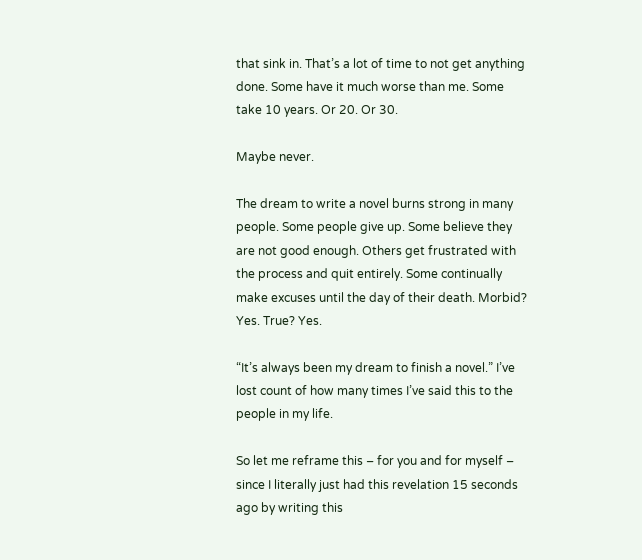that sink in. That’s a lot of time to not get anything done. Some have it much worse than me. Some take 10 years. Or 20. Or 30.

Maybe never.

The dream to write a novel burns strong in many people. Some people give up. Some believe they are not good enough. Others get frustrated with the process and quit entirely. Some continually make excuses until the day of their death. Morbid? Yes. True? Yes.

“It’s always been my dream to finish a novel.” I’ve lost count of how many times I’ve said this to the people in my life.

So let me reframe this – for you and for myself – since I literally just had this revelation 15 seconds ago by writing this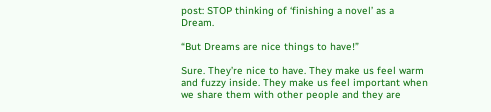post: STOP thinking of ‘finishing a novel’ as a Dream.

“But Dreams are nice things to have!”

Sure. They’re nice to have. They make us feel warm and fuzzy inside. They make us feel important when we share them with other people and they are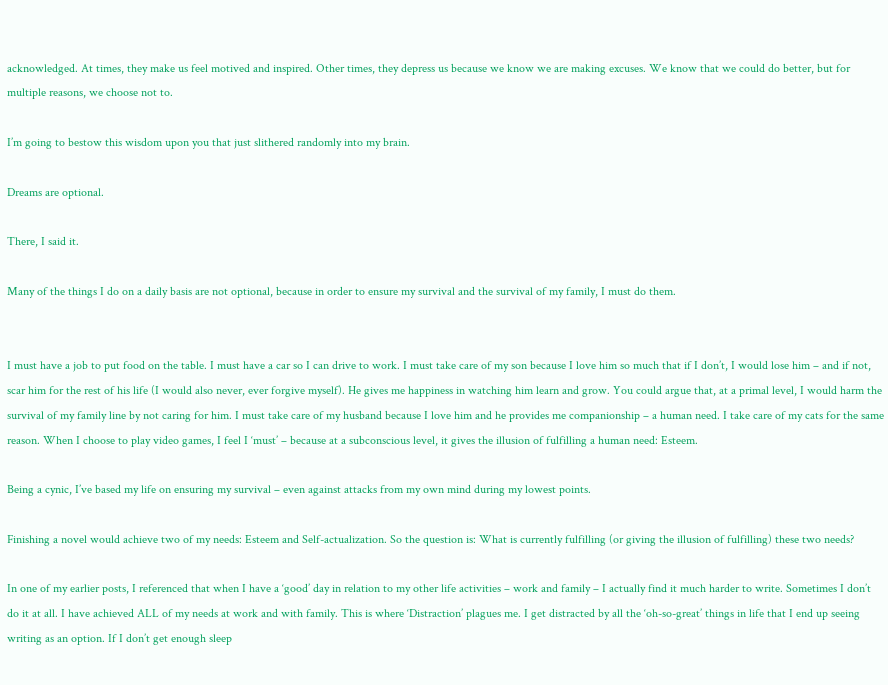acknowledged. At times, they make us feel motived and inspired. Other times, they depress us because we know we are making excuses. We know that we could do better, but for multiple reasons, we choose not to.

I’m going to bestow this wisdom upon you that just slithered randomly into my brain.

Dreams are optional.

There, I said it.

Many of the things I do on a daily basis are not optional, because in order to ensure my survival and the survival of my family, I must do them.


I must have a job to put food on the table. I must have a car so I can drive to work. I must take care of my son because I love him so much that if I don’t, I would lose him – and if not, scar him for the rest of his life (I would also never, ever forgive myself). He gives me happiness in watching him learn and grow. You could argue that, at a primal level, I would harm the survival of my family line by not caring for him. I must take care of my husband because I love him and he provides me companionship – a human need. I take care of my cats for the same reason. When I choose to play video games, I feel I ‘must’ – because at a subconscious level, it gives the illusion of fulfilling a human need: Esteem.

Being a cynic, I’ve based my life on ensuring my survival – even against attacks from my own mind during my lowest points.

Finishing a novel would achieve two of my needs: Esteem and Self-actualization. So the question is: What is currently fulfilling (or giving the illusion of fulfilling) these two needs?

In one of my earlier posts, I referenced that when I have a ‘good’ day in relation to my other life activities – work and family – I actually find it much harder to write. Sometimes I don’t do it at all. I have achieved ALL of my needs at work and with family. This is where ‘Distraction’ plagues me. I get distracted by all the ‘oh-so-great’ things in life that I end up seeing writing as an option. If I don’t get enough sleep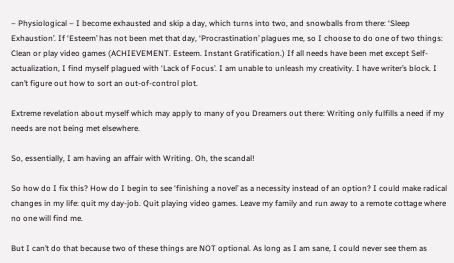– Physiological – I become exhausted and skip a day, which turns into two, and snowballs from there: ‘Sleep Exhaustion’. If ‘Esteem’ has not been met that day, ‘Procrastination’ plagues me, so I choose to do one of two things: Clean or play video games (ACHIEVEMENT. Esteem. Instant Gratification.) If all needs have been met except Self-actualization, I find myself plagued with ‘Lack of Focus’. I am unable to unleash my creativity. I have writer’s block. I can’t figure out how to sort an out-of-control plot.

Extreme revelation about myself which may apply to many of you Dreamers out there: Writing only fulfills a need if my needs are not being met elsewhere.

So, essentially, I am having an affair with Writing. Oh, the scandal!

So how do I fix this? How do I begin to see ‘finishing a novel’ as a necessity instead of an option? I could make radical changes in my life: quit my day-job. Quit playing video games. Leave my family and run away to a remote cottage where no one will find me.

But I can’t do that because two of these things are NOT optional. As long as I am sane, I could never see them as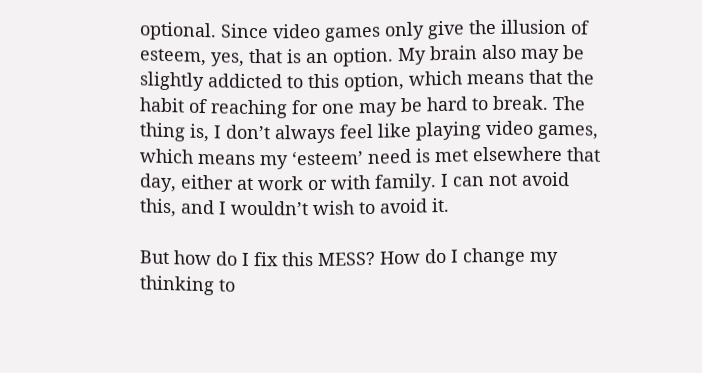optional. Since video games only give the illusion of esteem, yes, that is an option. My brain also may be slightly addicted to this option, which means that the habit of reaching for one may be hard to break. The thing is, I don’t always feel like playing video games, which means my ‘esteem’ need is met elsewhere that day, either at work or with family. I can not avoid this, and I wouldn’t wish to avoid it.

But how do I fix this MESS? How do I change my thinking to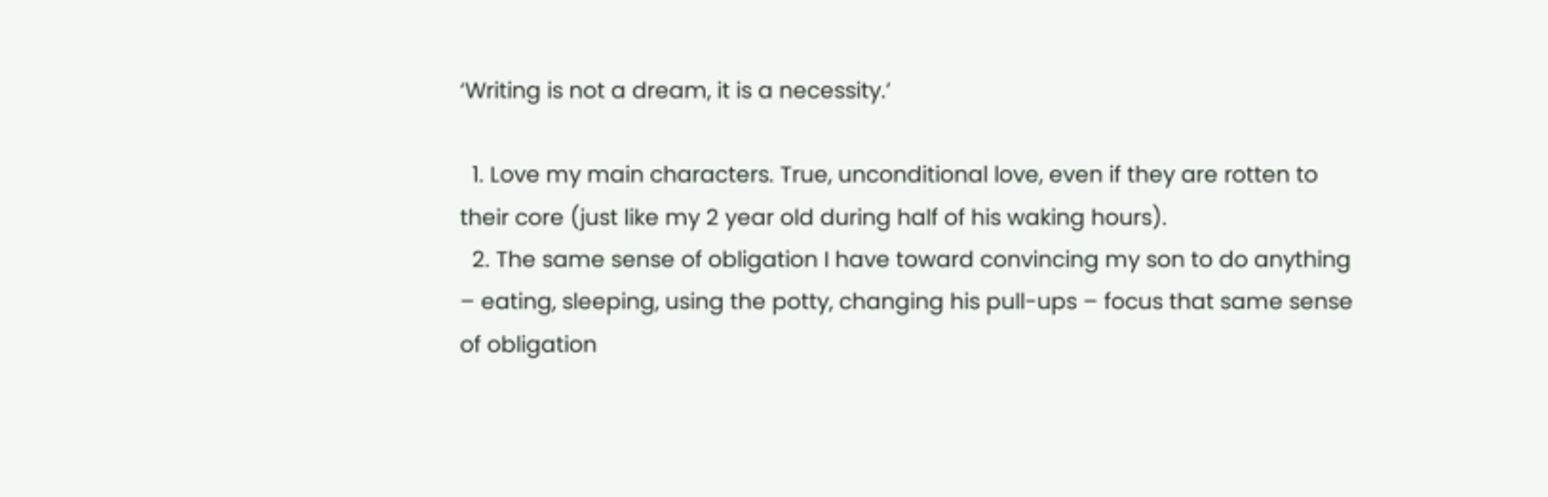‘Writing is not a dream, it is a necessity.’

  1. Love my main characters. True, unconditional love, even if they are rotten to their core (just like my 2 year old during half of his waking hours).
  2. The same sense of obligation I have toward convincing my son to do anything – eating, sleeping, using the potty, changing his pull-ups – focus that same sense of obligation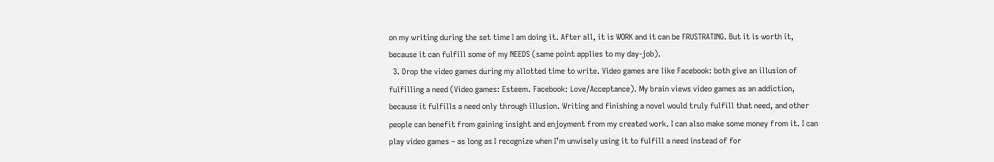on my writing during the set time I am doing it. After all, it is WORK and it can be FRUSTRATING. But it is worth it, because it can fulfill some of my NEEDS (same point applies to my day-job).
  3. Drop the video games during my allotted time to write. Video games are like Facebook: both give an illusion of fulfilling a need (Video games: Esteem. Facebook: Love/Acceptance). My brain views video games as an addiction, because it fulfills a need only through illusion. Writing and finishing a novel would truly fulfill that need, and other people can benefit from gaining insight and enjoyment from my created work. I can also make some money from it. I can play video games – as long as I recognize when I’m unwisely using it to fulfill a need instead of for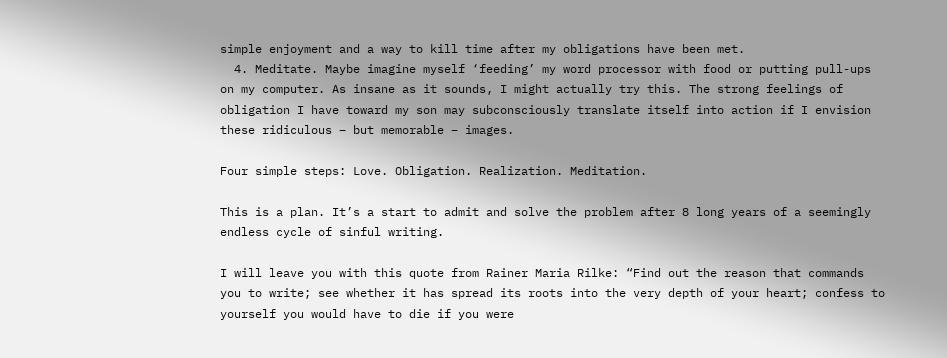simple enjoyment and a way to kill time after my obligations have been met.
  4. Meditate. Maybe imagine myself ‘feeding’ my word processor with food or putting pull-ups on my computer. As insane as it sounds, I might actually try this. The strong feelings of obligation I have toward my son may subconsciously translate itself into action if I envision these ridiculous – but memorable – images.

Four simple steps: Love. Obligation. Realization. Meditation.

This is a plan. It’s a start to admit and solve the problem after 8 long years of a seemingly endless cycle of sinful writing.

I will leave you with this quote from Rainer Maria Rilke: “Find out the reason that commands you to write; see whether it has spread its roots into the very depth of your heart; confess to yourself you would have to die if you were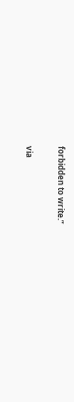forbidden to write.”

via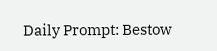Daily Prompt: Bestow